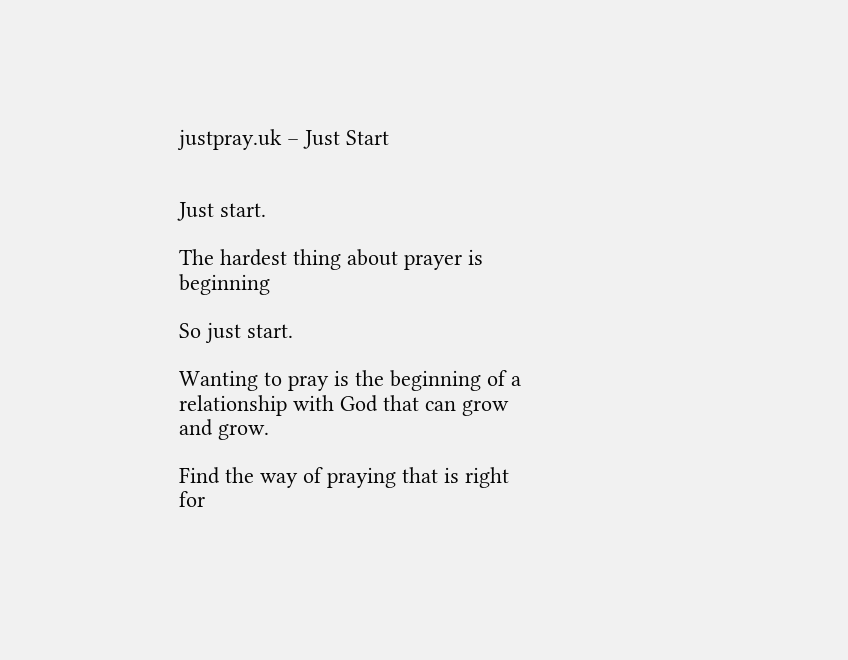justpray.uk – Just Start


Just start.

The hardest thing about prayer is beginning

So just start.

Wanting to pray is the beginning of a relationship with God that can grow and grow.

Find the way of praying that is right for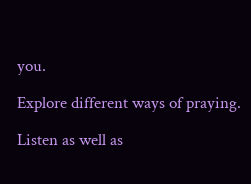you.

Explore different ways of praying.

Listen as well as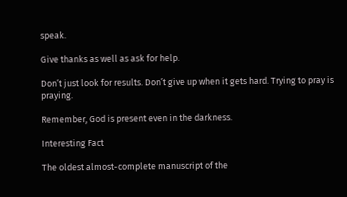speak.

Give thanks as well as ask for help.

Don’t just look for results. Don’t give up when it gets hard. Trying to pray is praying.

Remember, God is present even in the darkness.

Interesting Fact

The oldest almost-complete manuscript of the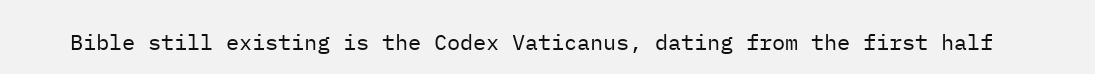Bible still existing is the Codex Vaticanus, dating from the first half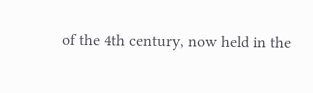of the 4th century, now held in the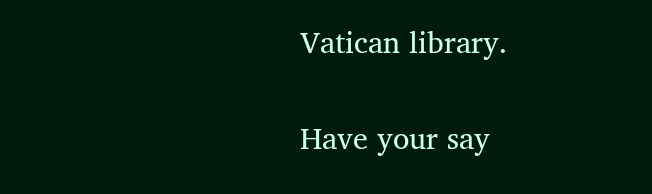Vatican library.

Have your say